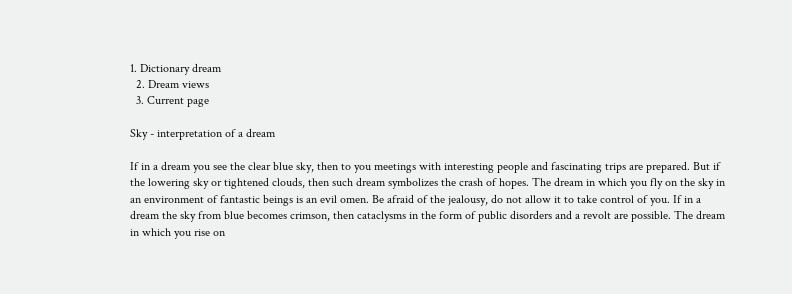1. Dictionary dream
  2. Dream views
  3. Current page

Sky - interpretation of a dream

If in a dream you see the clear blue sky, then to you meetings with interesting people and fascinating trips are prepared. But if the lowering sky or tightened clouds, then such dream symbolizes the crash of hopes. The dream in which you fly on the sky in an environment of fantastic beings is an evil omen. Be afraid of the jealousy, do not allow it to take control of you. If in a dream the sky from blue becomes crimson, then cataclysms in the form of public disorders and a revolt are possible. The dream in which you rise on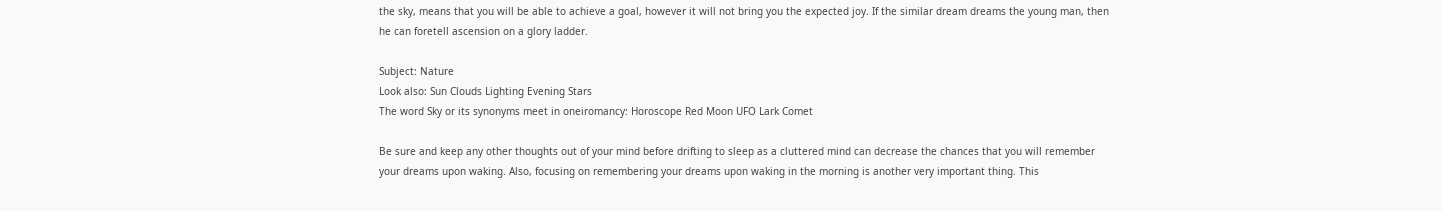the sky, means that you will be able to achieve a goal, however it will not bring you the expected joy. If the similar dream dreams the young man, then he can foretell ascension on a glory ladder.

Subject: Nature
Look also: Sun Clouds Lighting Evening Stars
The word Sky or its synonyms meet in oneiromancy: Horoscope Red Moon UFO Lark Comet

Be sure and keep any other thoughts out of your mind before drifting to sleep as a cluttered mind can decrease the chances that you will remember your dreams upon waking. Also, focusing on remembering your dreams upon waking in the morning is another very important thing. This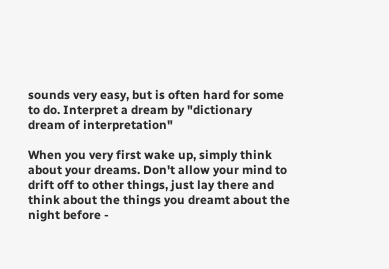sounds very easy, but is often hard for some to do. Interpret a dream by "dictionary dream of interpretation"

When you very first wake up, simply think about your dreams. Don't allow your mind to drift off to other things, just lay there and think about the things you dreamt about the night before -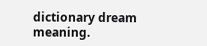dictionary dream meaning.